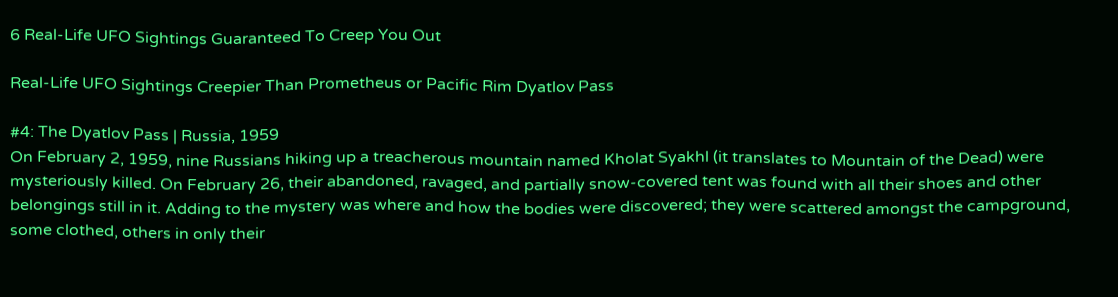6 Real-Life UFO Sightings Guaranteed To Creep You Out

Real-Life UFO Sightings Creepier Than Prometheus or Pacific Rim Dyatlov Pass

#4: The Dyatlov Pass | Russia, 1959
On February 2, 1959, nine Russians hiking up a treacherous mountain named Kholat Syakhl (it translates to Mountain of the Dead) were mysteriously killed. On February 26, their abandoned, ravaged, and partially snow-covered tent was found with all their shoes and other belongings still in it. Adding to the mystery was where and how the bodies were discovered; they were scattered amongst the campground, some clothed, others in only their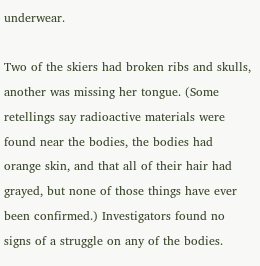underwear.

Two of the skiers had broken ribs and skulls, another was missing her tongue. (Some retellings say radioactive materials were found near the bodies, the bodies had orange skin, and that all of their hair had grayed, but none of those things have ever been confirmed.) Investigators found no signs of a struggle on any of the bodies.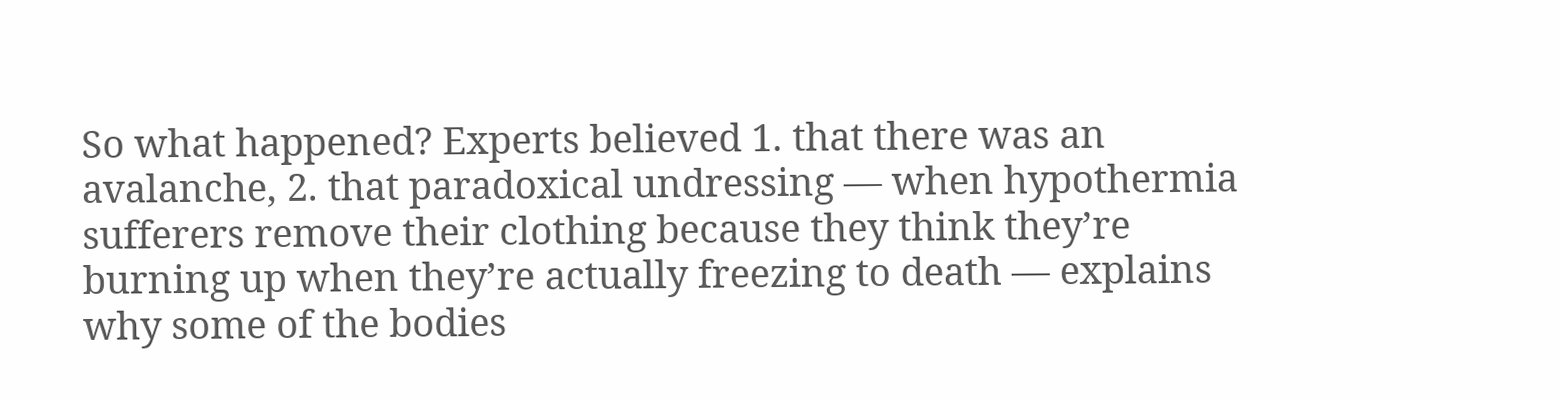So what happened? Experts believed 1. that there was an avalanche, 2. that paradoxical undressing — when hypothermia sufferers remove their clothing because they think they’re burning up when they’re actually freezing to death — explains why some of the bodies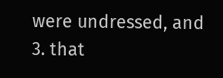were undressed, and 3. that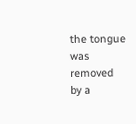the tongue was removed by a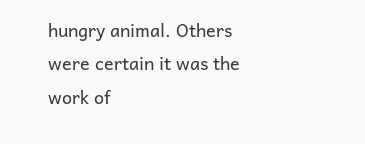hungry animal. Others were certain it was the work of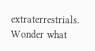extraterrestrials. Wonder what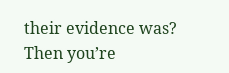their evidence was? Then you’re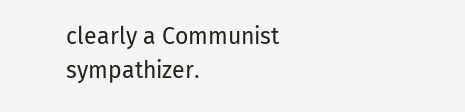clearly a Communist sympathizer.